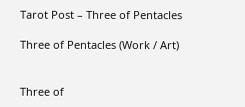Tarot Post – Three of Pentacles

Three of Pentacles (Work / Art)


Three of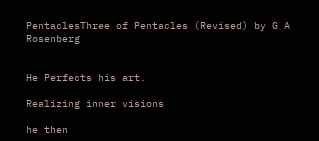PentaclesThree of Pentacles (Revised) by G A Rosenberg


He Perfects his art.

Realizing inner visions

he then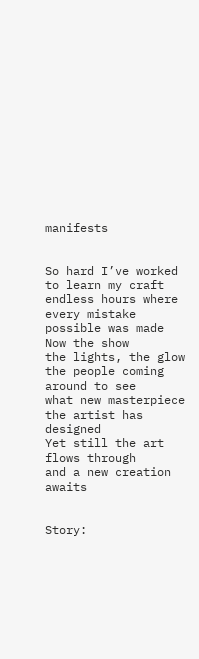manifests


So hard I’ve worked
to learn my craft
endless hours where every mistake possible was made
Now the show
the lights, the glow
the people coming around to see
what new masterpiece the artist has designed
Yet still the art
flows through
and a new creation awaits


Story: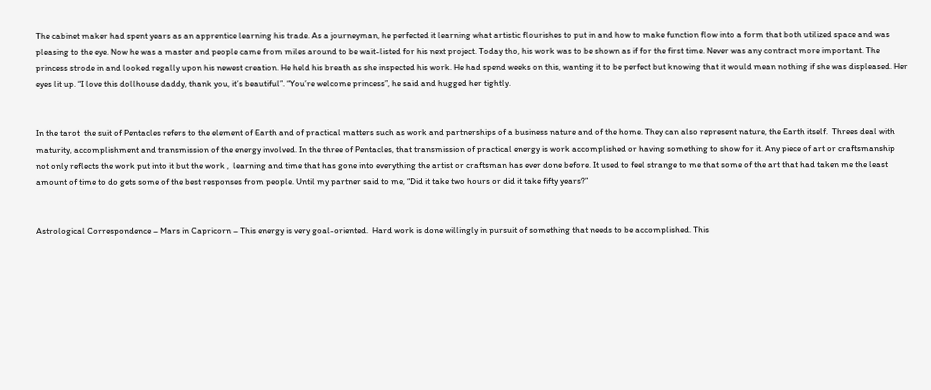The cabinet maker had spent years as an apprentice learning his trade. As a journeyman, he perfected it learning what artistic flourishes to put in and how to make function flow into a form that both utilized space and was pleasing to the eye. Now he was a master and people came from miles around to be wait-listed for his next project. Today tho, his work was to be shown as if for the first time. Never was any contract more important. The princess strode in and looked regally upon his newest creation. He held his breath as she inspected his work. He had spend weeks on this, wanting it to be perfect but knowing that it would mean nothing if she was displeased. Her eyes lit up. “I love this dollhouse daddy, thank you, it’s beautiful”. “You’re welcome princess”, he said and hugged her tightly.


In the tarot  the suit of Pentacles refers to the element of Earth and of practical matters such as work and partnerships of a business nature and of the home. They can also represent nature, the Earth itself.  Threes deal with maturity, accomplishment and transmission of the energy involved. In the three of Pentacles, that transmission of practical energy is work accomplished or having something to show for it. Any piece of art or craftsmanship not only reflects the work put into it but the work ,  learning and time that has gone into everything the artist or craftsman has ever done before. It used to feel strange to me that some of the art that had taken me the least amount of time to do gets some of the best responses from people. Until my partner said to me, “Did it take two hours or did it take fifty years?”


Astrological Correspondence – Mars in Capricorn – This energy is very goal-oriented.  Hard work is done willingly in pursuit of something that needs to be accomplished. This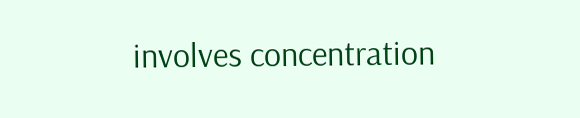involves concentration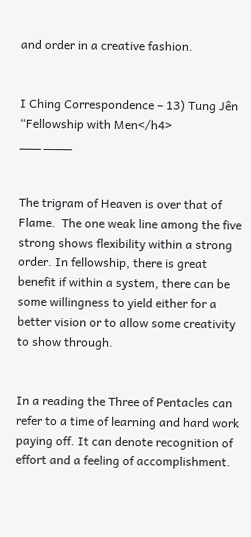and order in a creative fashion.


I Ching Correspondence – 13) Tung Jên “Fellowship with Men</h4>
___ ____


The trigram of Heaven is over that of Flame.  The one weak line among the five strong shows flexibility within a strong order. In fellowship, there is great benefit if within a system, there can be some willingness to yield either for a better vision or to allow some creativity to show through.


In a reading the Three of Pentacles can refer to a time of learning and hard work paying off. It can denote recognition of effort and a feeling of accomplishment.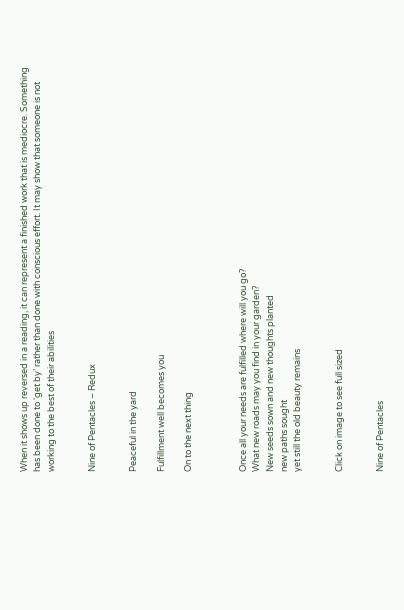When it shows up reversed in a reading, it can represent a finished work that is mediocre. Something has been done to ‘get by’ rather than done with conscious effort. It may show that someone is not working to the best of their abilities


Nine of Pentacles – Redux


Peaceful in the yard

Fulfillment well becomes you

On to the next thing



Once all your needs are fulfilled where will you go?
What new roads may you find in your garden?
New seeds sown and new thoughts planted
new paths sought
yet still the old beauty remains


Click on image to see full sized


Nine of Pentacles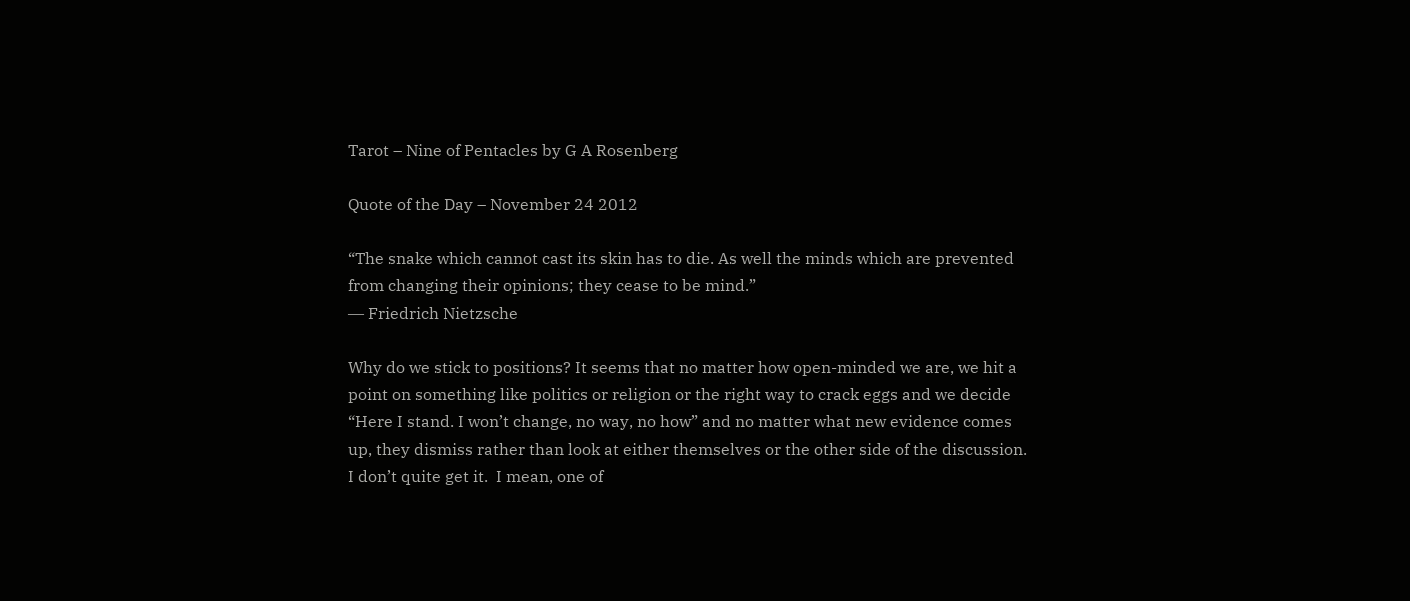Tarot – Nine of Pentacles by G A Rosenberg

Quote of the Day – November 24 2012

“The snake which cannot cast its skin has to die. As well the minds which are prevented from changing their opinions; they cease to be mind.”
― Friedrich Nietzsche

Why do we stick to positions? It seems that no matter how open-minded we are, we hit a point on something like politics or religion or the right way to crack eggs and we decide “Here I stand. I won’t change, no way, no how” and no matter what new evidence comes up, they dismiss rather than look at either themselves or the other side of the discussion. I don’t quite get it.  I mean, one of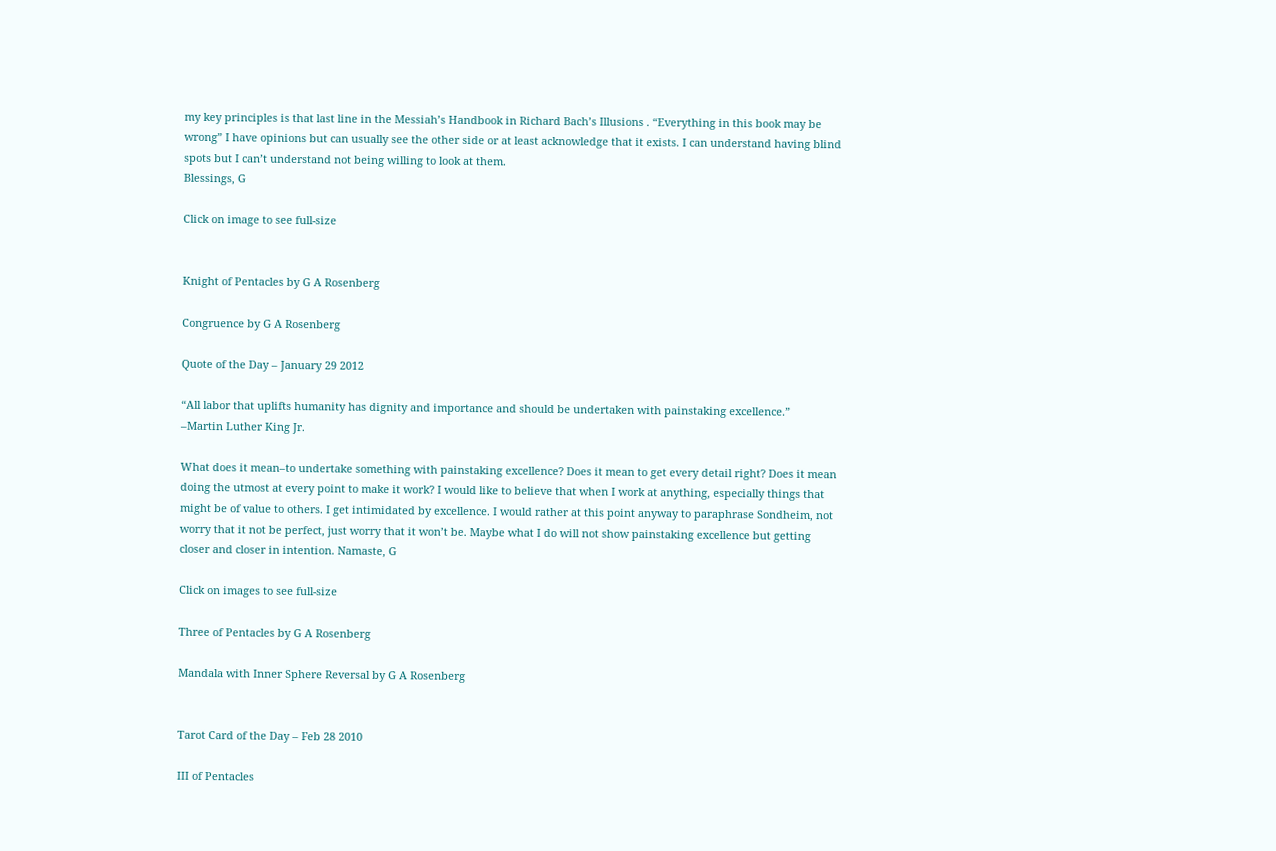my key principles is that last line in the Messiah’s Handbook in Richard Bach’s Illusions . “Everything in this book may be wrong” I have opinions but can usually see the other side or at least acknowledge that it exists. I can understand having blind spots but I can’t understand not being willing to look at them.
Blessings, G

Click on image to see full-size


Knight of Pentacles by G A Rosenberg

Congruence by G A Rosenberg

Quote of the Day – January 29 2012

“All labor that uplifts humanity has dignity and importance and should be undertaken with painstaking excellence.”
–Martin Luther King Jr.

What does it mean–to undertake something with painstaking excellence? Does it mean to get every detail right? Does it mean doing the utmost at every point to make it work? I would like to believe that when I work at anything, especially things that might be of value to others. I get intimidated by excellence. I would rather at this point anyway to paraphrase Sondheim, not worry that it not be perfect, just worry that it won’t be. Maybe what I do will not show painstaking excellence but getting closer and closer in intention. Namaste, G

Click on images to see full-size

Three of Pentacles by G A Rosenberg

Mandala with Inner Sphere Reversal by G A Rosenberg


Tarot Card of the Day – Feb 28 2010

III of Pentacles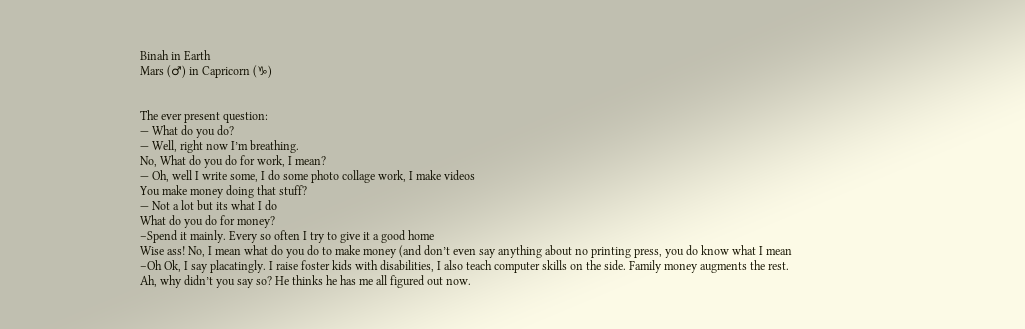Binah in Earth
Mars (♂) in Capricorn (♑)


The ever present question:
— What do you do?
— Well, right now I’m breathing.
No, What do you do for work, I mean?
— Oh, well I write some, I do some photo collage work, I make videos
You make money doing that stuff?
— Not a lot but its what I do
What do you do for money?
–Spend it mainly. Every so often I try to give it a good home
Wise ass! No, I mean what do you do to make money (and don’t even say anything about no printing press, you do know what I mean
–Oh Ok, I say placatingly. I raise foster kids with disabilities, I also teach computer skills on the side. Family money augments the rest.
Ah, why didn’t you say so? He thinks he has me all figured out now.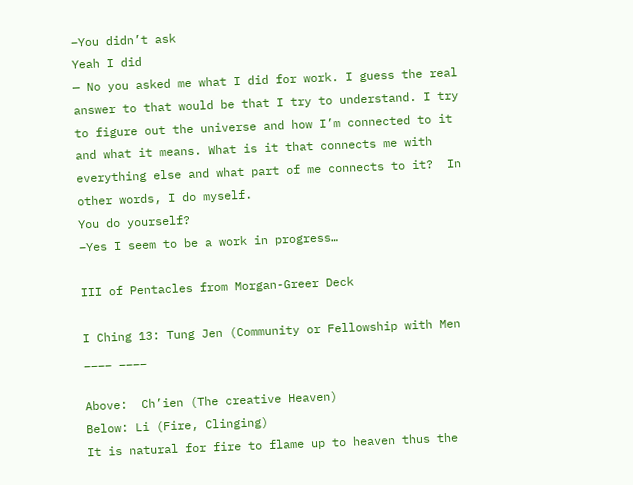–You didn’t ask
Yeah I did
— No you asked me what I did for work. I guess the real answer to that would be that I try to understand. I try to figure out the universe and how I’m connected to it and what it means. What is it that connects me with everything else and what part of me connects to it?  In other words, I do myself.
You do yourself?
–Yes I seem to be a work in progress…

III of Pentacles from Morgan-Greer Deck

I Ching 13: Tung Jen (Community or Fellowship with Men
____ ____

Above:  Ch’ien (The creative Heaven)
Below: Li (Fire, Clinging)
It is natural for fire to flame up to heaven thus the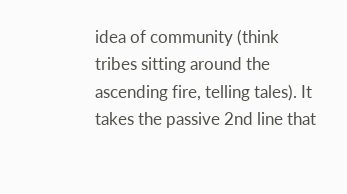idea of community (think tribes sitting around the ascending fire, telling tales). It takes the passive 2nd line that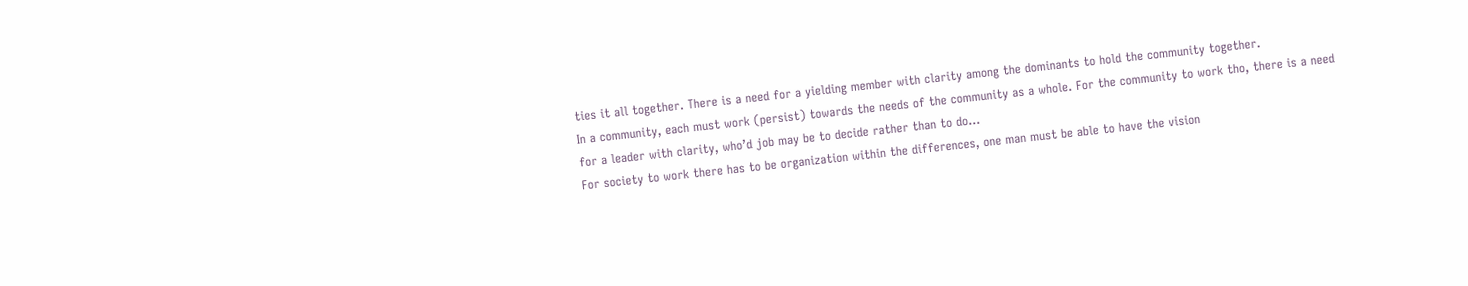ties it all together. There is a need for a yielding member with clarity among the dominants to hold the community together.
In a community, each must work (persist) towards the needs of the community as a whole. For the community to work tho, there is a need for a leader with clarity, who’d job may be to decide rather than to do…
For society to work there has to be organization within the differences, one man must be able to have the vision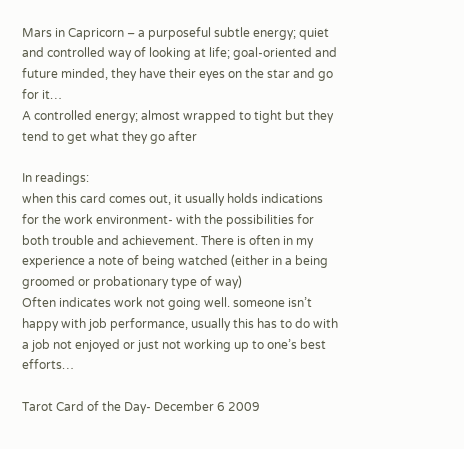Mars in Capricorn – a purposeful subtle energy; quiet and controlled way of looking at life; goal-oriented and future minded, they have their eyes on the star and go for it…
A controlled energy; almost wrapped to tight but they tend to get what they go after

In readings:
when this card comes out, it usually holds indications for the work environment- with the possibilities for both trouble and achievement. There is often in my experience a note of being watched (either in a being groomed or probationary type of way)
Often indicates work not going well. someone isn’t happy with job performance, usually this has to do with a job not enjoyed or just not working up to one’s best efforts…

Tarot Card of the Day- December 6 2009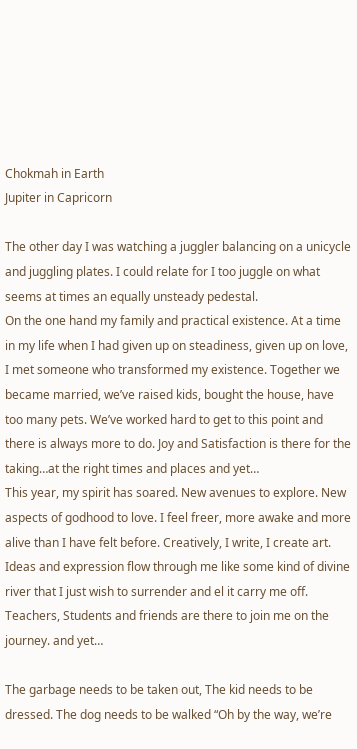Chokmah in Earth
Jupiter in Capricorn

The other day I was watching a juggler balancing on a unicycle and juggling plates. I could relate for I too juggle on what seems at times an equally unsteady pedestal.
On the one hand my family and practical existence. At a time in my life when I had given up on steadiness, given up on love, I met someone who transformed my existence. Together we became married, we’ve raised kids, bought the house, have too many pets. We’ve worked hard to get to this point and there is always more to do. Joy and Satisfaction is there for the taking…at the right times and places and yet…
This year, my spirit has soared. New avenues to explore. New aspects of godhood to love. I feel freer, more awake and more alive than I have felt before. Creatively, I write, I create art. Ideas and expression flow through me like some kind of divine river that I just wish to surrender and el it carry me off. Teachers, Students and friends are there to join me on the journey. and yet…

The garbage needs to be taken out, The kid needs to be dressed. The dog needs to be walked “Oh by the way, we’re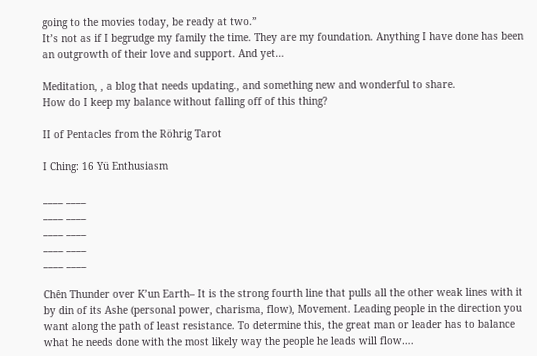going to the movies today, be ready at two.”
It’s not as if I begrudge my family the time. They are my foundation. Anything I have done has been an outgrowth of their love and support. And yet…

Meditation, , a blog that needs updating., and something new and wonderful to share.
How do I keep my balance without falling off of this thing?

II of Pentacles from the Röhrig Tarot

I Ching: 16 Yü Enthusiasm

____ ____
____ ____
____ ____
____ ____
____ ____

Chȇn Thunder over K’un Earth– It is the strong fourth line that pulls all the other weak lines with it by din of its Ashe (personal power, charisma, flow), Movement. Leading people in the direction you want along the path of least resistance. To determine this, the great man or leader has to balance what he needs done with the most likely way the people he leads will flow….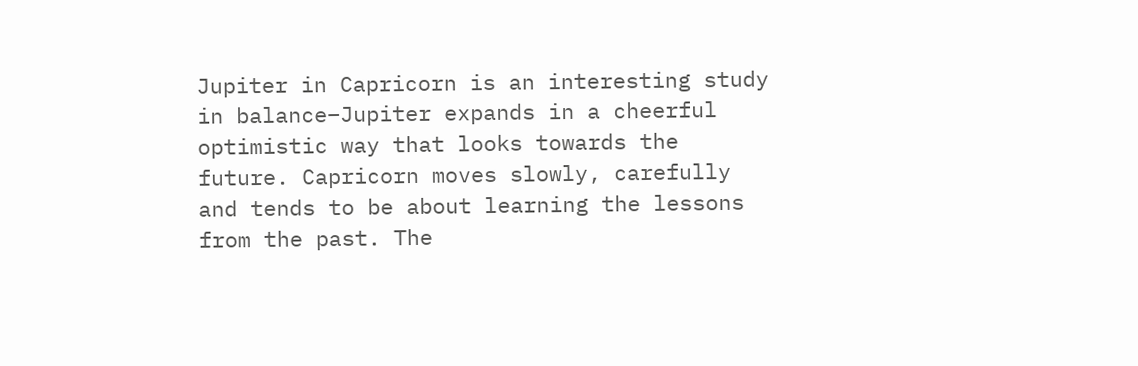Jupiter in Capricorn is an interesting study in balance–Jupiter expands in a cheerful optimistic way that looks towards the future. Capricorn moves slowly, carefully and tends to be about learning the lessons from the past. The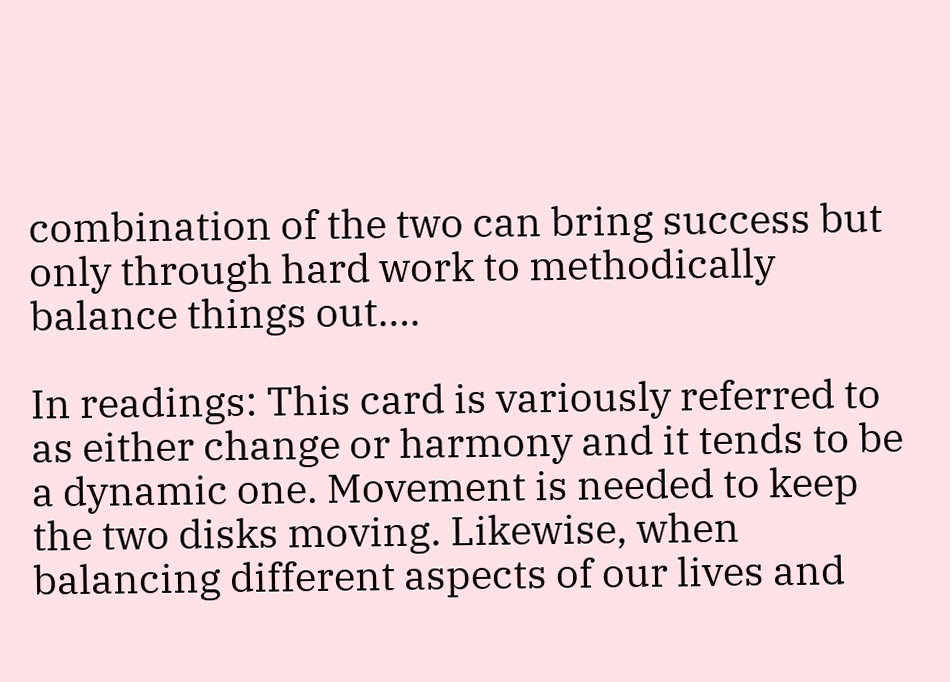combination of the two can bring success but only through hard work to methodically balance things out….

In readings: This card is variously referred to as either change or harmony and it tends to be a dynamic one. Movement is needed to keep the two disks moving. Likewise, when balancing different aspects of our lives and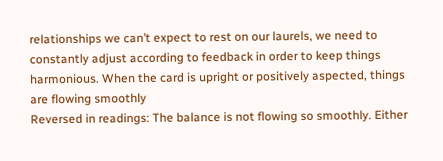relationships we can’t expect to rest on our laurels, we need to constantly adjust according to feedback in order to keep things harmonious. When the card is upright or positively aspected, things are flowing smoothly
Reversed in readings: The balance is not flowing so smoothly. Either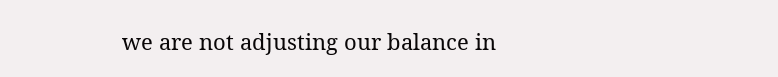we are not adjusting our balance in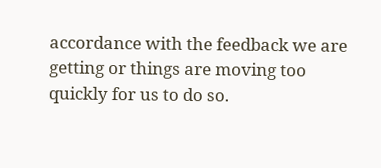accordance with the feedback we are getting or things are moving too quickly for us to do so.